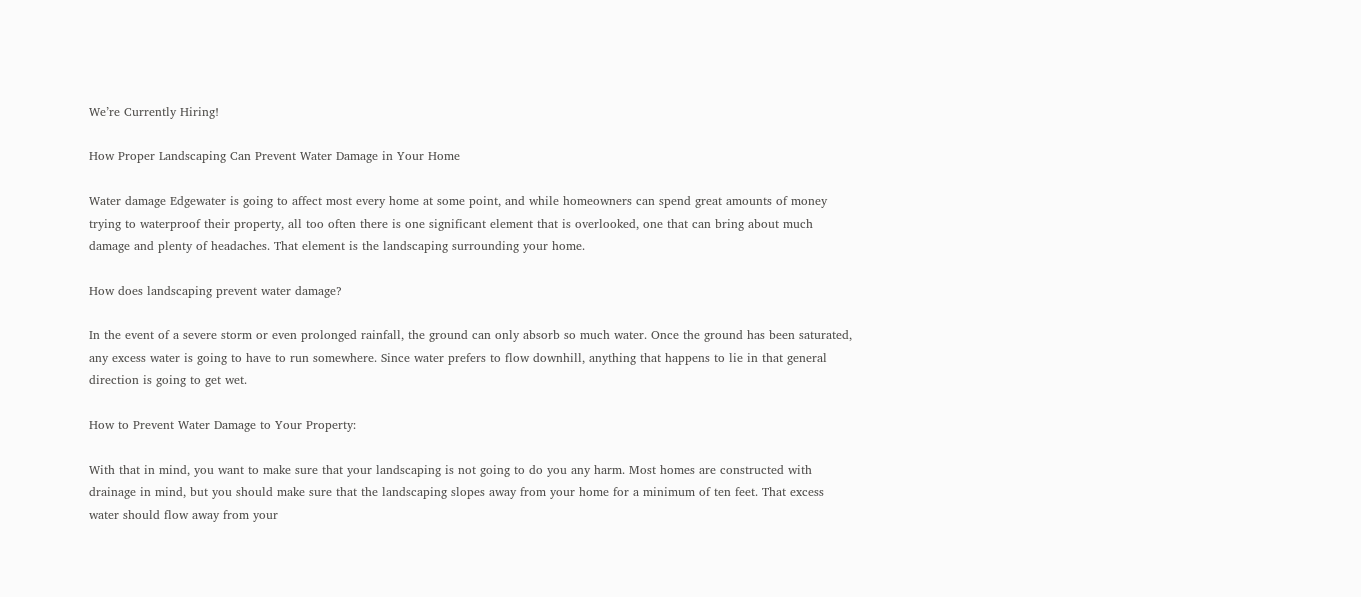We’re Currently Hiring!

How Proper Landscaping Can Prevent Water Damage in Your Home

Water damage Edgewater is going to affect most every home at some point, and while homeowners can spend great amounts of money trying to waterproof their property, all too often there is one significant element that is overlooked, one that can bring about much damage and plenty of headaches. That element is the landscaping surrounding your home.

How does landscaping prevent water damage?

In the event of a severe storm or even prolonged rainfall, the ground can only absorb so much water. Once the ground has been saturated, any excess water is going to have to run somewhere. Since water prefers to flow downhill, anything that happens to lie in that general direction is going to get wet.

How to Prevent Water Damage to Your Property:

With that in mind, you want to make sure that your landscaping is not going to do you any harm. Most homes are constructed with drainage in mind, but you should make sure that the landscaping slopes away from your home for a minimum of ten feet. That excess water should flow away from your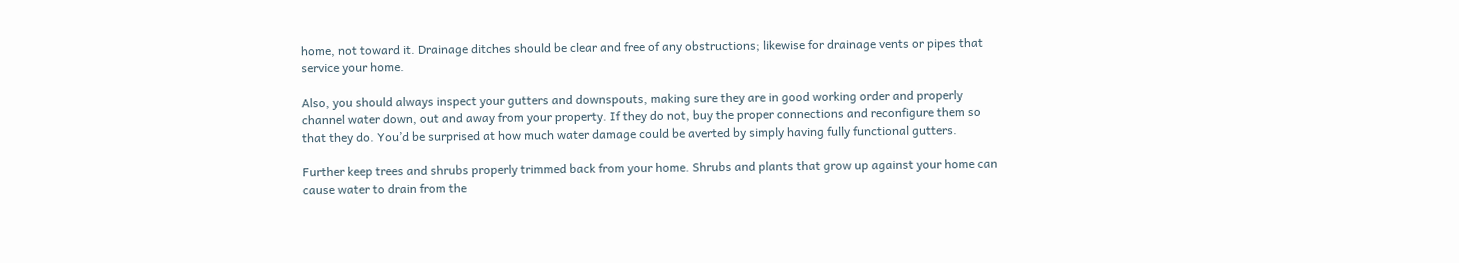home, not toward it. Drainage ditches should be clear and free of any obstructions; likewise for drainage vents or pipes that service your home.

Also, you should always inspect your gutters and downspouts, making sure they are in good working order and properly channel water down, out and away from your property. If they do not, buy the proper connections and reconfigure them so that they do. You’d be surprised at how much water damage could be averted by simply having fully functional gutters.

Further keep trees and shrubs properly trimmed back from your home. Shrubs and plants that grow up against your home can cause water to drain from the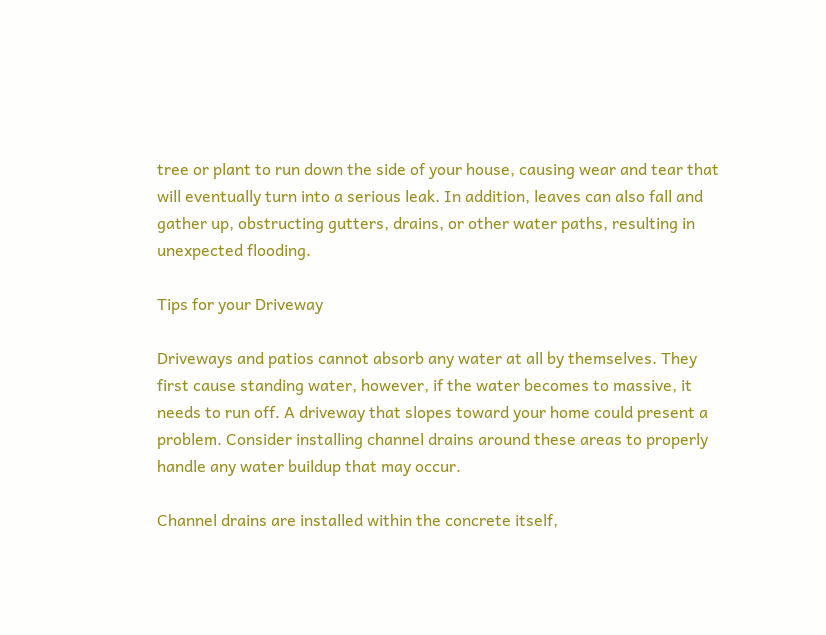tree or plant to run down the side of your house, causing wear and tear that will eventually turn into a serious leak. In addition, leaves can also fall and gather up, obstructing gutters, drains, or other water paths, resulting in unexpected flooding.

Tips for your Driveway

Driveways and patios cannot absorb any water at all by themselves. They first cause standing water, however, if the water becomes to massive, it needs to run off. A driveway that slopes toward your home could present a problem. Consider installing channel drains around these areas to properly handle any water buildup that may occur.

Channel drains are installed within the concrete itself,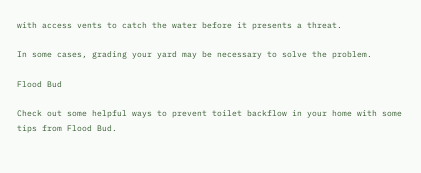with access vents to catch the water before it presents a threat.

In some cases, grading your yard may be necessary to solve the problem.

Flood Bud

Check out some helpful ways to prevent toilet backflow in your home with some tips from Flood Bud.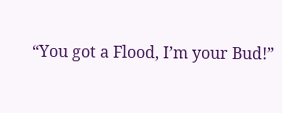“You got a Flood, I’m your Bud!”